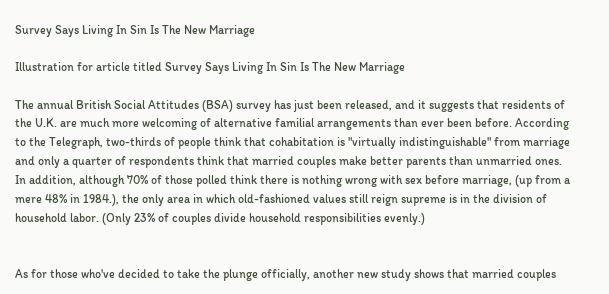Survey Says Living In Sin Is The New Marriage

Illustration for article titled Survey Says Living In Sin Is The New Marriage

The annual British Social Attitudes (BSA) survey has just been released, and it suggests that residents of the U.K. are much more welcoming of alternative familial arrangements than ever been before. According to the Telegraph, two-thirds of people think that cohabitation is "virtually indistinguishable" from marriage and only a quarter of respondents think that married couples make better parents than unmarried ones. In addition, although 70% of those polled think there is nothing wrong with sex before marriage, (up from a mere 48% in 1984.), the only area in which old-fashioned values still reign supreme is in the division of household labor. (Only 23% of couples divide household responsibilities evenly.)


As for those who've decided to take the plunge officially, another new study shows that married couples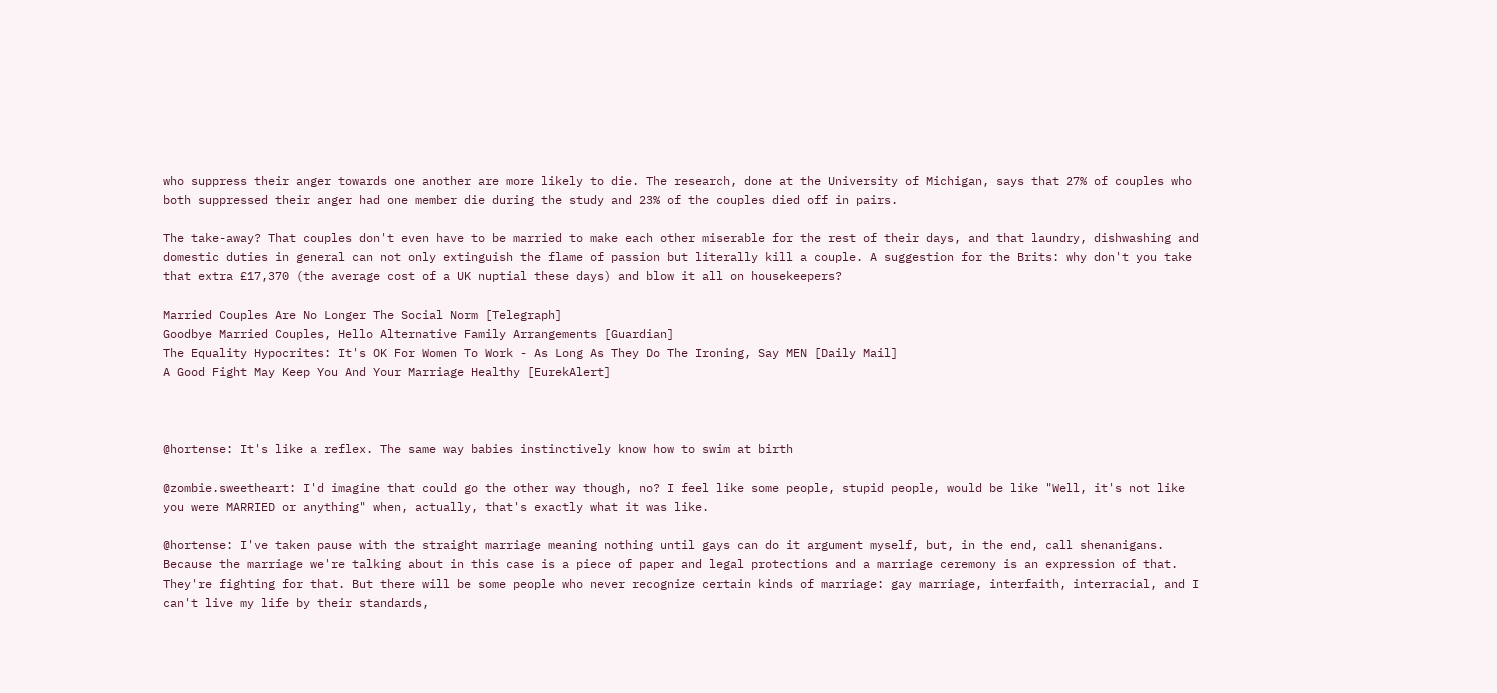who suppress their anger towards one another are more likely to die. The research, done at the University of Michigan, says that 27% of couples who both suppressed their anger had one member die during the study and 23% of the couples died off in pairs.

The take-away? That couples don't even have to be married to make each other miserable for the rest of their days, and that laundry, dishwashing and domestic duties in general can not only extinguish the flame of passion but literally kill a couple. A suggestion for the Brits: why don't you take that extra £17,370 (the average cost of a UK nuptial these days) and blow it all on housekeepers?

Married Couples Are No Longer The Social Norm [Telegraph]
Goodbye Married Couples, Hello Alternative Family Arrangements [Guardian]
The Equality Hypocrites: It's OK For Women To Work - As Long As They Do The Ironing, Say MEN [Daily Mail]
A Good Fight May Keep You And Your Marriage Healthy [EurekAlert]



@hortense: It's like a reflex. The same way babies instinctively know how to swim at birth

@zombie.sweetheart: I'd imagine that could go the other way though, no? I feel like some people, stupid people, would be like "Well, it's not like you were MARRIED or anything" when, actually, that's exactly what it was like.

@hortense: I've taken pause with the straight marriage meaning nothing until gays can do it argument myself, but, in the end, call shenanigans. Because the marriage we're talking about in this case is a piece of paper and legal protections and a marriage ceremony is an expression of that. They're fighting for that. But there will be some people who never recognize certain kinds of marriage: gay marriage, interfaith, interracial, and I can't live my life by their standards,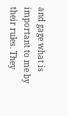and gage what is important to me by their rules. They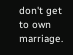don't get to own marriage.